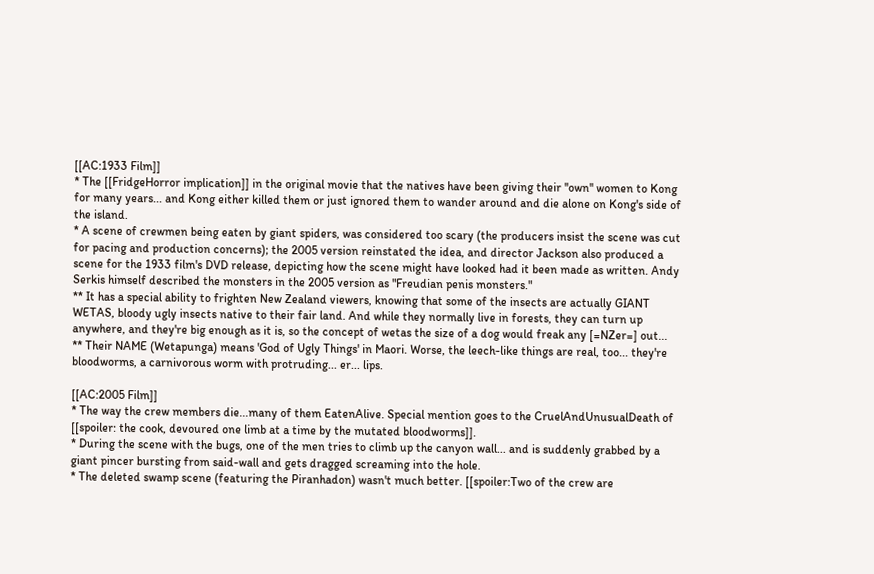[[AC:1933 Film]]
* The [[FridgeHorror implication]] in the original movie that the natives have been giving their ''own'' women to Kong for many years... and Kong either killed them or just ignored them to wander around and die alone on Kong's side of the island.
* A scene of crewmen being eaten by giant spiders, was considered too scary (the producers insist the scene was cut for pacing and production concerns); the 2005 version reinstated the idea, and director Jackson also produced a scene for the 1933 film's DVD release, depicting how the scene might have looked had it been made as written. Andy Serkis himself described the monsters in the 2005 version as "Freudian penis monsters."
** It has a special ability to frighten New Zealand viewers, knowing that some of the insects are actually GIANT WETAS, bloody ugly insects native to their fair land. And while they normally live in forests, they can turn up anywhere, and they're big enough as it is, so the concept of wetas the size of a dog would freak any [=NZer=] out...
** Their NAME (Wetapunga) means 'God of Ugly Things' in Maori. Worse, the leech-like things are real, too... they're bloodworms, a carnivorous worm with protruding... er... lips.

[[AC:2005 Film]]
* The way the crew members die...many of them EatenAlive. Special mention goes to the CruelAndUnusualDeath of [[spoiler: the cook, devoured one limb at a time by the mutated bloodworms]].
* During the scene with the bugs, one of the men tries to climb up the canyon wall... and is suddenly grabbed by a giant pincer bursting from said-wall and gets dragged screaming into the hole.
* The deleted swamp scene (featuring the Piranhadon) wasn't much better. [[spoiler:Two of the crew are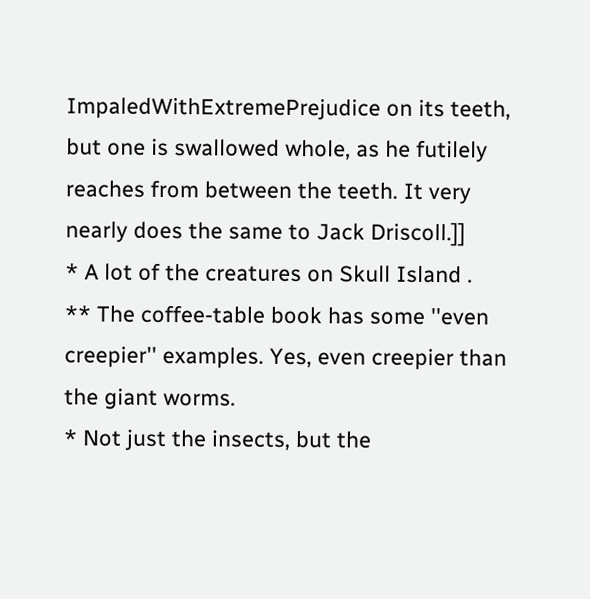ImpaledWithExtremePrejudice on its teeth, but one is swallowed whole, as he futilely reaches from between the teeth. It very nearly does the same to Jack Driscoll.]]
* A lot of the creatures on Skull Island .
** The coffee-table book has some ''even creepier'' examples. Yes, even creepier than the giant worms.
* Not just the insects, but the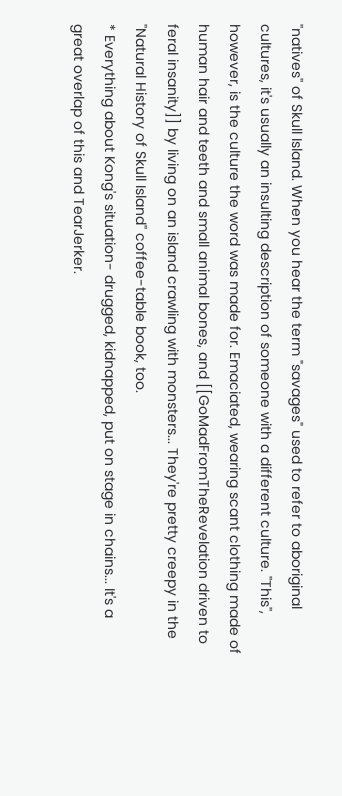''natives'' of Skull Island. When you hear the term "savages" used to refer to aboriginal cultures, it's usually an insulting description of someone with a different culture. ''This'', however, is the culture the word was made for. Emaciated, wearing scant clothing made of human hair and teeth and small animal bones, and [[GoMadFromTheRevelation driven to feral insanity]] by living on an island crawling with monsters... They're pretty creepy in the ''Natural History of Skull Island'' coffee-table book, too.
* Everything about Kong's situation- drugged, kidnapped, put on stage in chains... It's a great overlap of this and TearJerker.